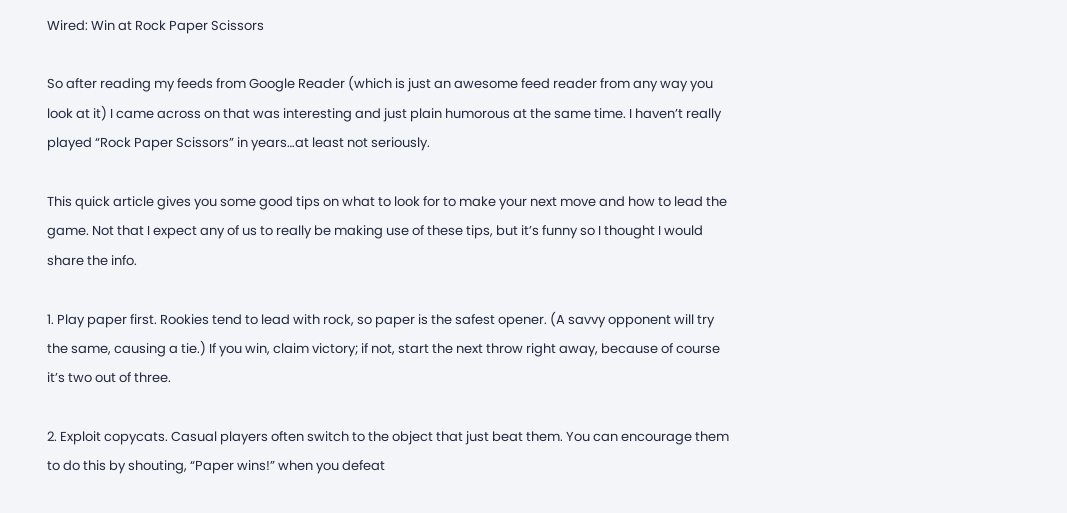Wired: Win at Rock Paper Scissors

So after reading my feeds from Google Reader (which is just an awesome feed reader from any way you look at it) I came across on that was interesting and just plain humorous at the same time. I haven’t really played “Rock Paper Scissors” in years…at least not seriously.

This quick article gives you some good tips on what to look for to make your next move and how to lead the game. Not that I expect any of us to really be making use of these tips, but it’s funny so I thought I would share the info.

1. Play paper first. Rookies tend to lead with rock, so paper is the safest opener. (A savvy opponent will try the same, causing a tie.) If you win, claim victory; if not, start the next throw right away, because of course it’s two out of three.

2. Exploit copycats. Casual players often switch to the object that just beat them. You can encourage them to do this by shouting, “Paper wins!” when you defeat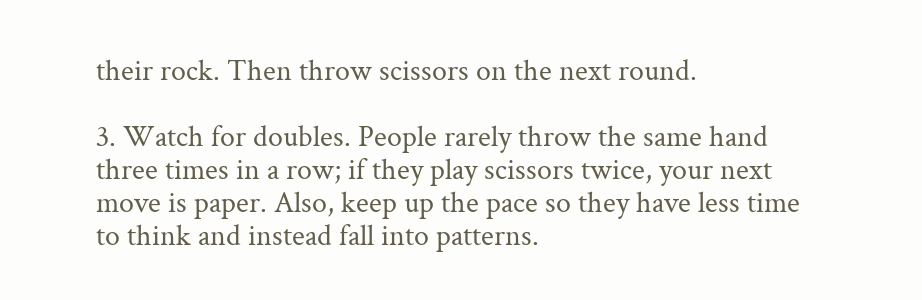their rock. Then throw scissors on the next round.

3. Watch for doubles. People rarely throw the same hand three times in a row; if they play scissors twice, your next move is paper. Also, keep up the pace so they have less time to think and instead fall into patterns.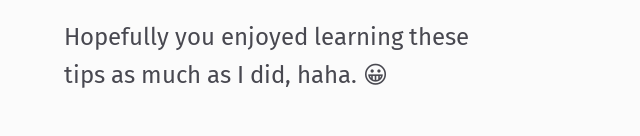Hopefully you enjoyed learning these tips as much as I did, haha. 😀